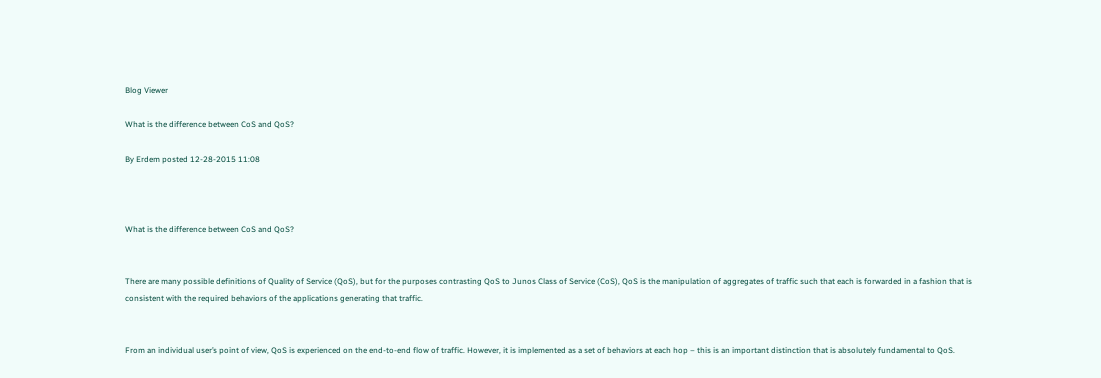Blog Viewer

What is the difference between CoS and QoS?

By Erdem posted 12-28-2015 11:08



What is the difference between CoS and QoS?


There are many possible definitions of Quality of Service (QoS), but for the purposes contrasting QoS to Junos Class of Service (CoS), QoS is the manipulation of aggregates of traffic such that each is forwarded in a fashion that is consistent with the required behaviors of the applications generating that traffic.


From an individual user’s point of view, QoS is experienced on the end-to-end flow of traffic. However, it is implemented as a set of behaviors at each hop – this is an important distinction that is absolutely fundamental to QoS.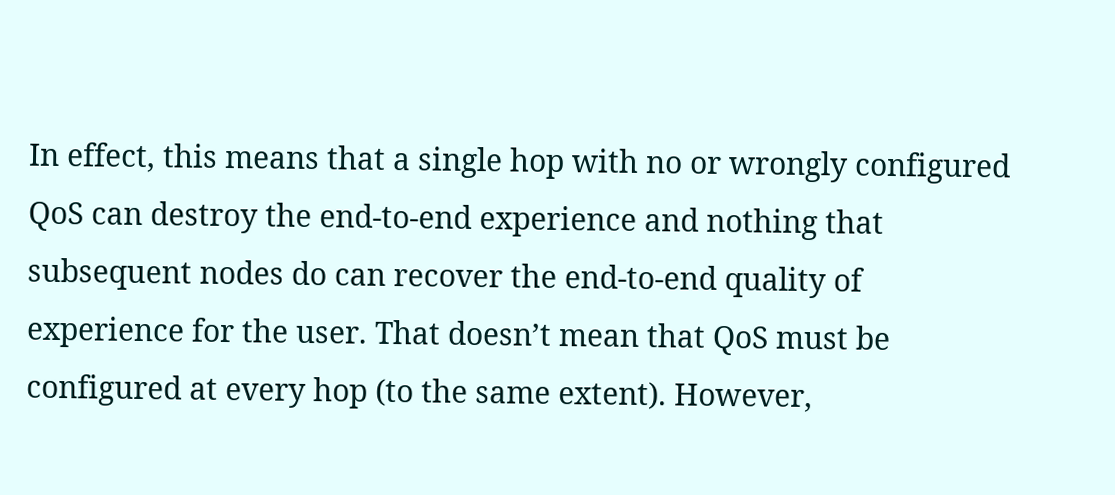In effect, this means that a single hop with no or wrongly configured QoS can destroy the end-to-end experience and nothing that subsequent nodes do can recover the end-to-end quality of experience for the user. That doesn’t mean that QoS must be configured at every hop (to the same extent). However,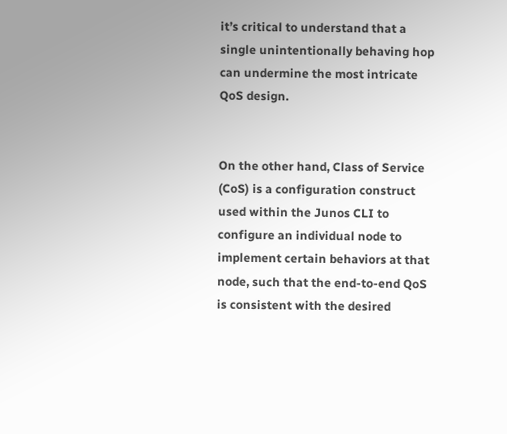it’s critical to understand that a single unintentionally behaving hop can undermine the most intricate QoS design.


On the other hand, Class of Service (CoS) is a configuration construct used within the Junos CLI to configure an individual node to implement certain behaviors at that node, such that the end-to-end QoS is consistent with the desired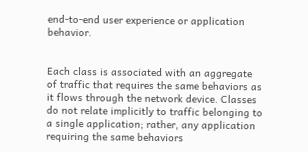end-to-end user experience or application behavior.


Each class is associated with an aggregate of traffic that requires the same behaviors as it flows through the network device. Classes do not relate implicitly to traffic belonging to a single application; rather, any application requiring the same behaviors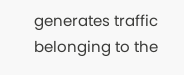generates traffic belonging to the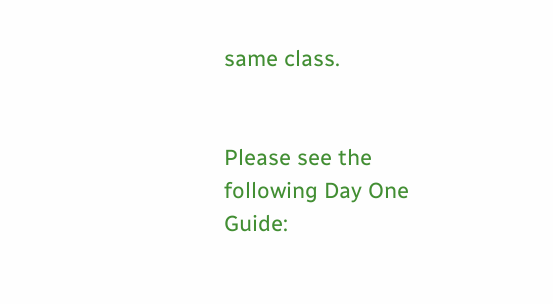same class.


Please see the following Day One Guide: